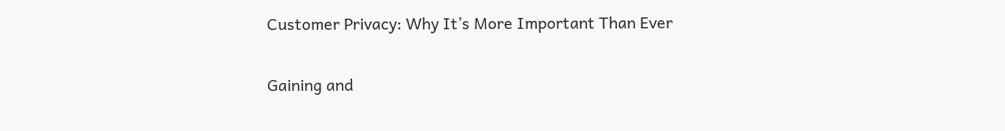Customer Privacy: Why It’s More Important Than Ever

Gaining and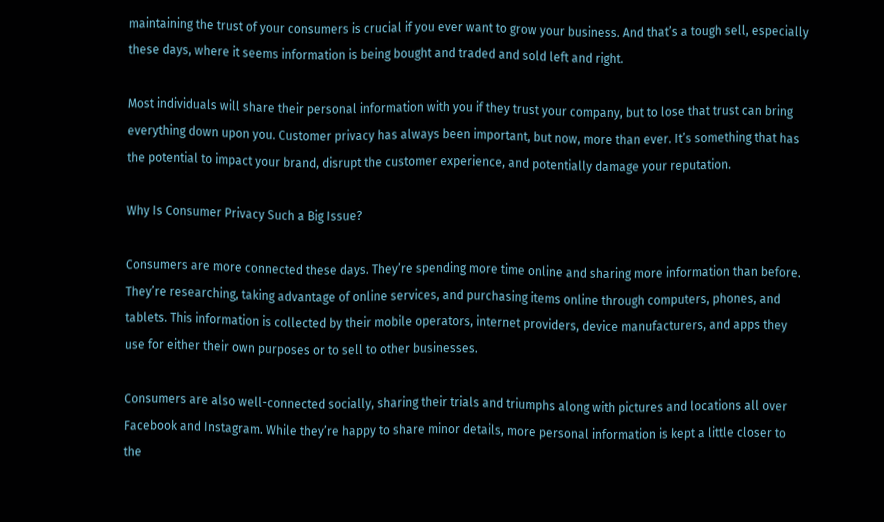maintaining the trust of your consumers is crucial if you ever want to grow your business. And that’s a tough sell, especially these days, where it seems information is being bought and traded and sold left and right.

Most individuals will share their personal information with you if they trust your company, but to lose that trust can bring everything down upon you. Customer privacy has always been important, but now, more than ever. It’s something that has the potential to impact your brand, disrupt the customer experience, and potentially damage your reputation.

Why Is Consumer Privacy Such a Big Issue?

Consumers are more connected these days. They’re spending more time online and sharing more information than before. They’re researching, taking advantage of online services, and purchasing items online through computers, phones, and tablets. This information is collected by their mobile operators, internet providers, device manufacturers, and apps they use for either their own purposes or to sell to other businesses.

Consumers are also well-connected socially, sharing their trials and triumphs along with pictures and locations all over Facebook and Instagram. While they’re happy to share minor details, more personal information is kept a little closer to the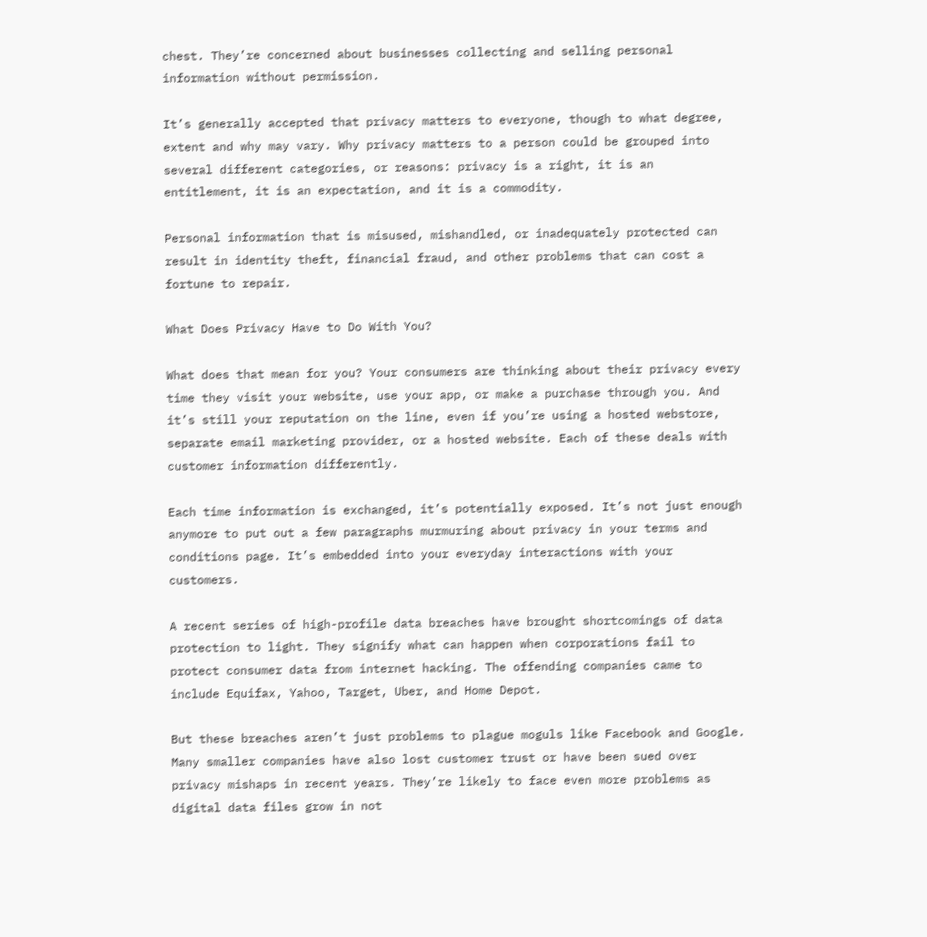chest. They’re concerned about businesses collecting and selling personal information without permission.

It’s generally accepted that privacy matters to everyone, though to what degree, extent and why may vary. Why privacy matters to a person could be grouped into several different categories, or reasons: privacy is a right, it is an entitlement, it is an expectation, and it is a commodity.

Personal information that is misused, mishandled, or inadequately protected can result in identity theft, financial fraud, and other problems that can cost a fortune to repair.

What Does Privacy Have to Do With You?

What does that mean for you? Your consumers are thinking about their privacy every time they visit your website, use your app, or make a purchase through you. And it’s still your reputation on the line, even if you’re using a hosted webstore, separate email marketing provider, or a hosted website. Each of these deals with customer information differently.

Each time information is exchanged, it’s potentially exposed. It’s not just enough anymore to put out a few paragraphs murmuring about privacy in your terms and conditions page. It’s embedded into your everyday interactions with your customers.

A recent series of high-profile data breaches have brought shortcomings of data protection to light. They signify what can happen when corporations fail to protect consumer data from internet hacking. The offending companies came to include Equifax, Yahoo, Target, Uber, and Home Depot.

But these breaches aren’t just problems to plague moguls like Facebook and Google. Many smaller companies have also lost customer trust or have been sued over privacy mishaps in recent years. They’re likely to face even more problems as digital data files grow in not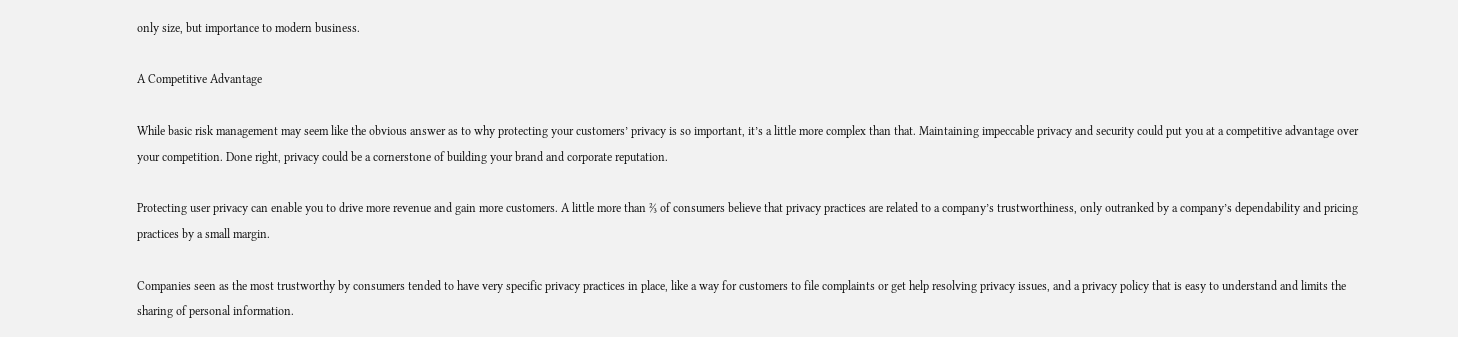only size, but importance to modern business.

A Competitive Advantage

While basic risk management may seem like the obvious answer as to why protecting your customers’ privacy is so important, it’s a little more complex than that. Maintaining impeccable privacy and security could put you at a competitive advantage over your competition. Done right, privacy could be a cornerstone of building your brand and corporate reputation.

Protecting user privacy can enable you to drive more revenue and gain more customers. A little more than ⅔ of consumers believe that privacy practices are related to a company’s trustworthiness, only outranked by a company’s dependability and pricing practices by a small margin.

Companies seen as the most trustworthy by consumers tended to have very specific privacy practices in place, like a way for customers to file complaints or get help resolving privacy issues, and a privacy policy that is easy to understand and limits the sharing of personal information.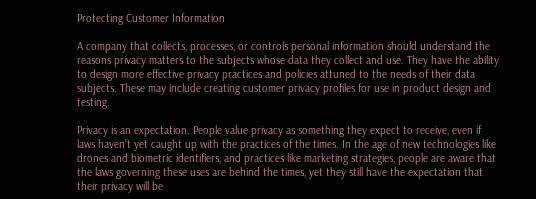Protecting Customer Information

A company that collects, processes, or controls personal information should understand the reasons privacy matters to the subjects whose data they collect and use. They have the ability to design more effective privacy practices and policies attuned to the needs of their data subjects. These may include creating customer privacy profiles for use in product design and testing.

Privacy is an expectation. People value privacy as something they expect to receive, even if laws haven’t yet caught up with the practices of the times. In the age of new technologies like drones and biometric identifiers, and practices like marketing strategies, people are aware that the laws governing these uses are behind the times, yet they still have the expectation that their privacy will be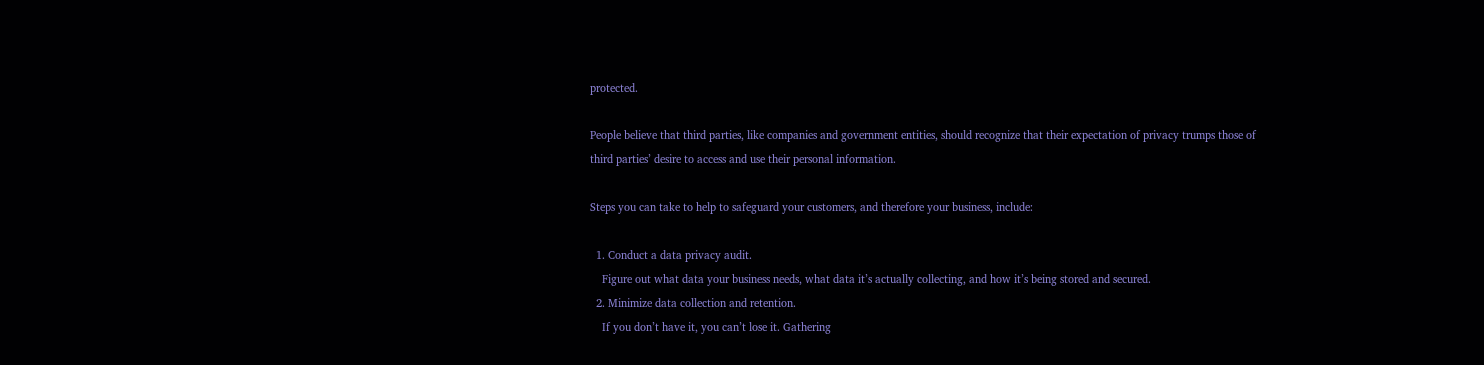protected.

People believe that third parties, like companies and government entities, should recognize that their expectation of privacy trumps those of third parties’ desire to access and use their personal information.

Steps you can take to help to safeguard your customers, and therefore your business, include:

  1. Conduct a data privacy audit.
    Figure out what data your business needs, what data it’s actually collecting, and how it’s being stored and secured.
  2. Minimize data collection and retention.
    If you don’t have it, you can’t lose it. Gathering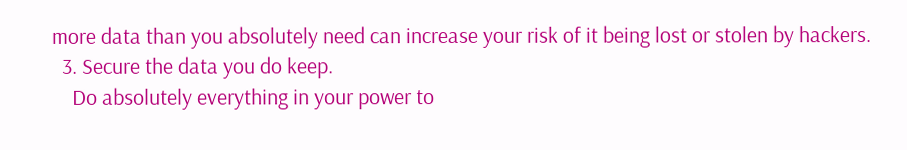more data than you absolutely need can increase your risk of it being lost or stolen by hackers.
  3. Secure the data you do keep.
    Do absolutely everything in your power to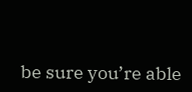be sure you’re able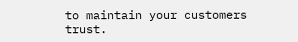to maintain your customers trust.